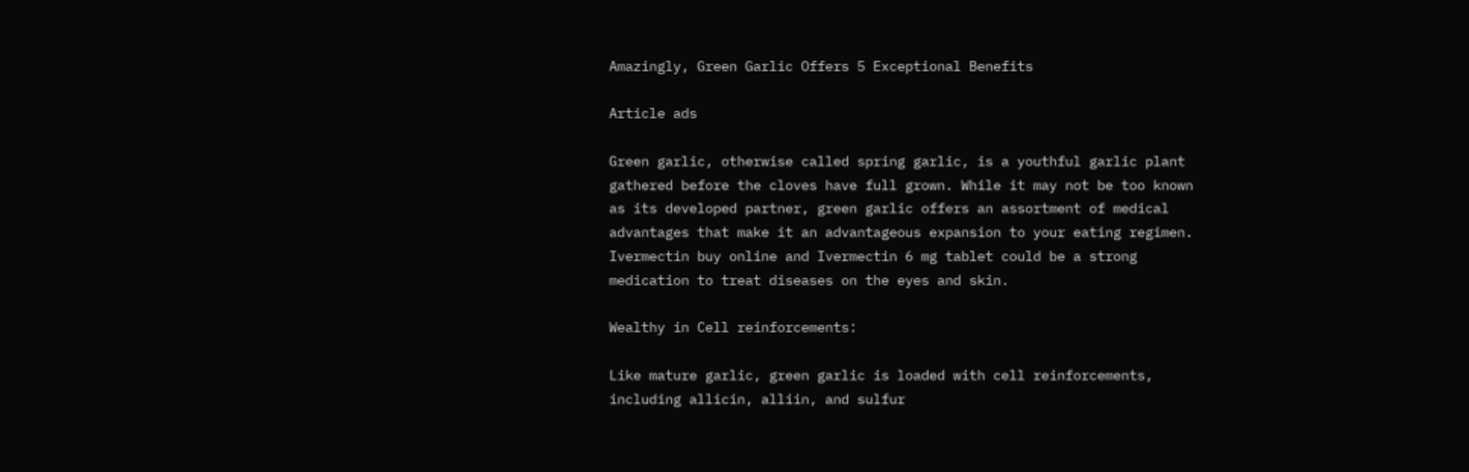Amazingly, Green Garlic Offers 5 Exceptional Benefits

Article ads

Green garlic, otherwise called spring garlic, is a youthful garlic plant gathered before the cloves have full grown. While it may not be too known as its developed partner, green garlic offers an assortment of medical advantages that make it an advantageous expansion to your eating regimen. Ivermectin buy online and Ivermectin 6 mg tablet could be a strong medication to treat diseases on the eyes and skin.

Wealthy in Cell reinforcements:

Like mature garlic, green garlic is loaded with cell reinforcements, including allicin, alliin, and sulfur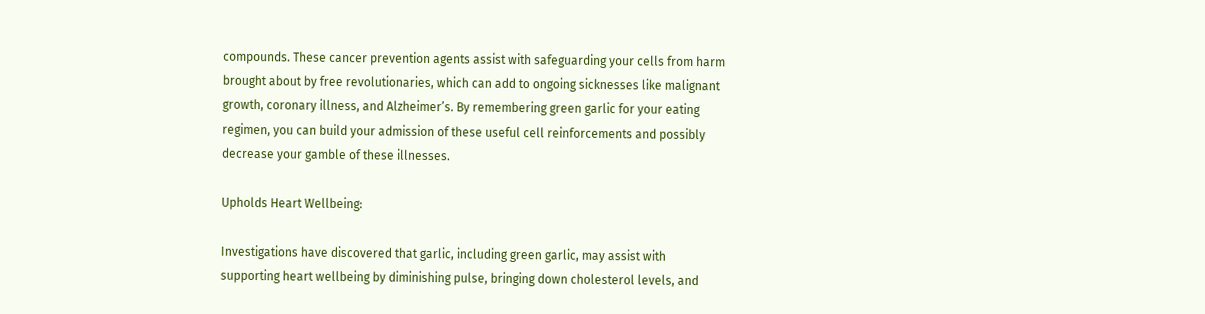compounds. These cancer prevention agents assist with safeguarding your cells from harm brought about by free revolutionaries, which can add to ongoing sicknesses like malignant growth, coronary illness, and Alzheimer’s. By remembering green garlic for your eating regimen, you can build your admission of these useful cell reinforcements and possibly decrease your gamble of these illnesses.

Upholds Heart Wellbeing:

Investigations have discovered that garlic, including green garlic, may assist with supporting heart wellbeing by diminishing pulse, bringing down cholesterol levels, and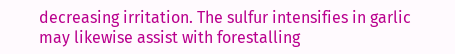decreasing irritation. The sulfur intensifies in garlic may likewise assist with forestalling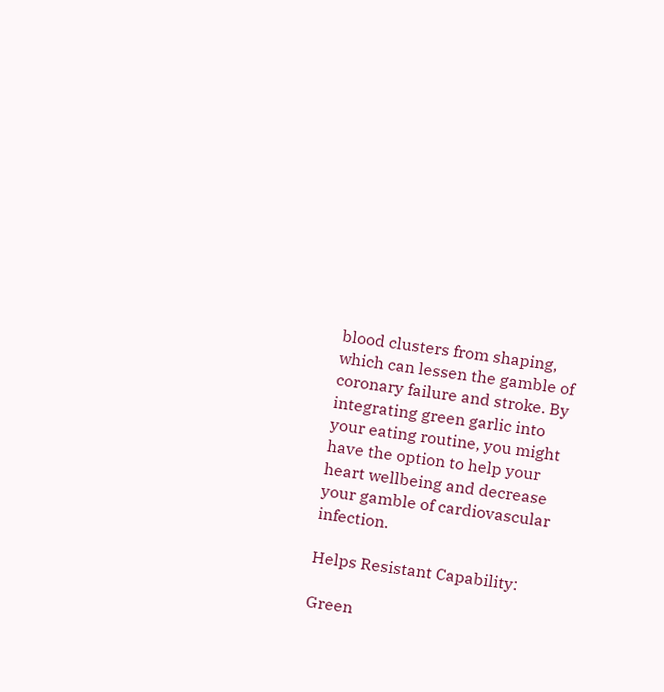blood clusters from shaping, which can lessen the gamble of coronary failure and stroke. By integrating green garlic into your eating routine, you might have the option to help your heart wellbeing and decrease your gamble of cardiovascular infection.

Helps Resistant Capability:

Green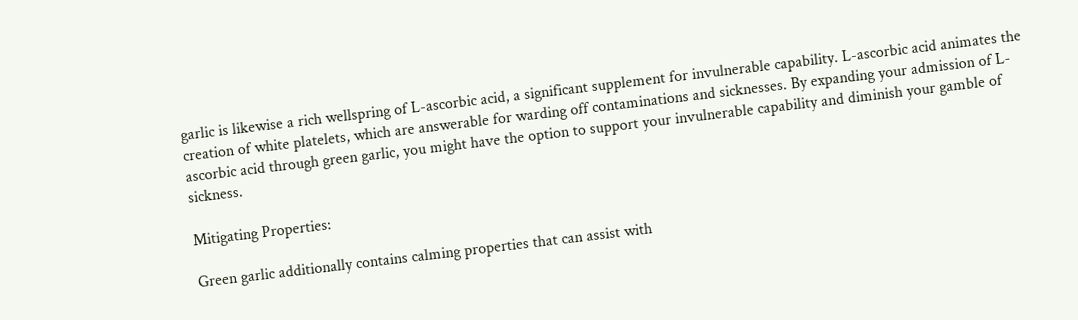garlic is likewise a rich wellspring of L-ascorbic acid, a significant supplement for invulnerable capability. L-ascorbic acid animates the creation of white platelets, which are answerable for warding off contaminations and sicknesses. By expanding your admission of L-ascorbic acid through green garlic, you might have the option to support your invulnerable capability and diminish your gamble of sickness.

Mitigating Properties:

Green garlic additionally contains calming properties that can assist with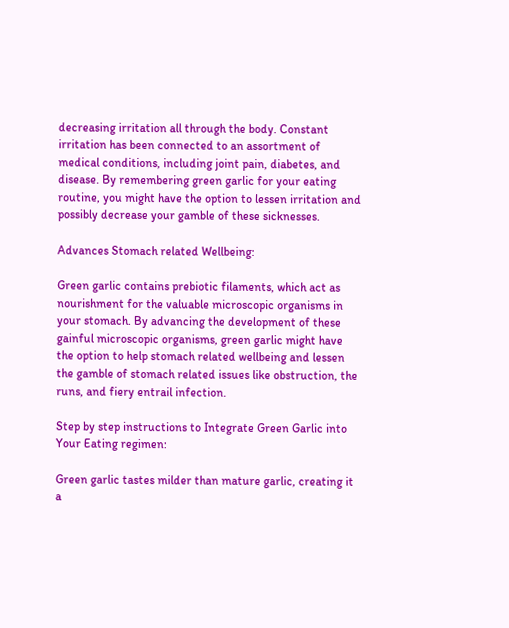decreasing irritation all through the body. Constant irritation has been connected to an assortment of medical conditions, including joint pain, diabetes, and disease. By remembering green garlic for your eating routine, you might have the option to lessen irritation and possibly decrease your gamble of these sicknesses.

Advances Stomach related Wellbeing:

Green garlic contains prebiotic filaments, which act as nourishment for the valuable microscopic organisms in your stomach. By advancing the development of these gainful microscopic organisms, green garlic might have the option to help stomach related wellbeing and lessen the gamble of stomach related issues like obstruction, the runs, and fiery entrail infection.

Step by step instructions to Integrate Green Garlic into Your Eating regimen:

Green garlic tastes milder than mature garlic, creating it a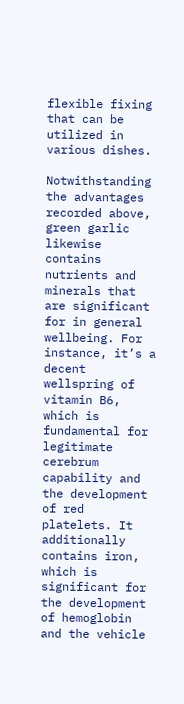flexible fixing that can be utilized in various dishes.

Notwithstanding the advantages recorded above, green garlic likewise contains nutrients and minerals that are significant for in general wellbeing. For instance, it’s a decent wellspring of vitamin B6, which is fundamental for legitimate cerebrum capability and the development of red platelets. It additionally contains iron, which is significant for the development of hemoglobin and the vehicle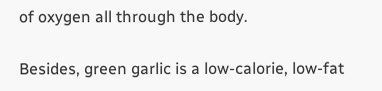of oxygen all through the body.

Besides, green garlic is a low-calorie, low-fat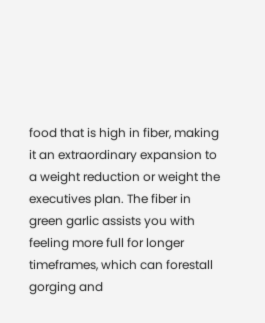food that is high in fiber, making it an extraordinary expansion to a weight reduction or weight the executives plan. The fiber in green garlic assists you with feeling more full for longer timeframes, which can forestall gorging and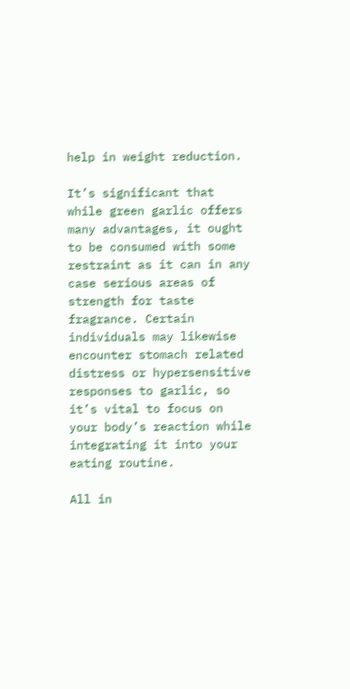help in weight reduction.

It’s significant that while green garlic offers many advantages, it ought to be consumed with some restraint as it can in any case serious areas of strength for taste fragrance. Certain individuals may likewise encounter stomach related distress or hypersensitive responses to garlic, so it’s vital to focus on your body’s reaction while integrating it into your eating routine.

All in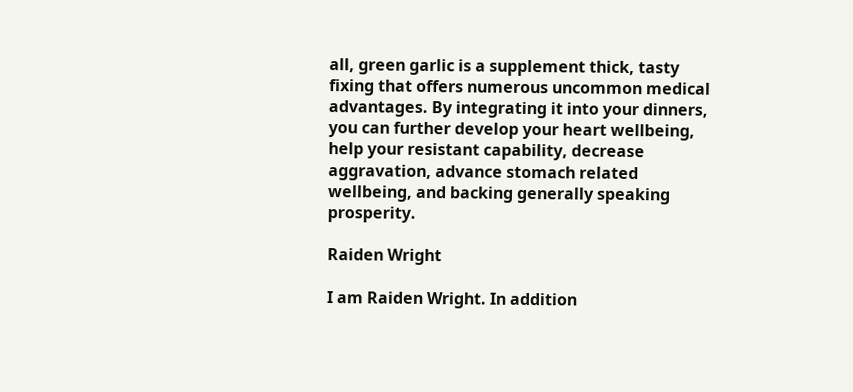all, green garlic is a supplement thick, tasty fixing that offers numerous uncommon medical advantages. By integrating it into your dinners, you can further develop your heart wellbeing, help your resistant capability, decrease aggravation, advance stomach related wellbeing, and backing generally speaking prosperity.

Raiden Wright

I am Raiden Wright. In addition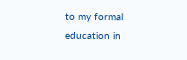to my formal education in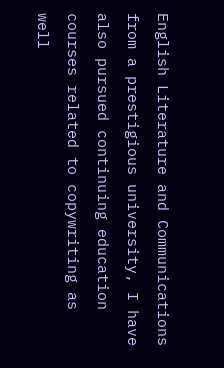English Literature and Communications from a prestigious university, I have also pursued continuing education courses related to copywriting as well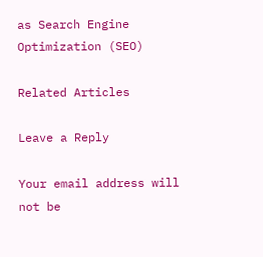as Search Engine Optimization (SEO)

Related Articles

Leave a Reply

Your email address will not be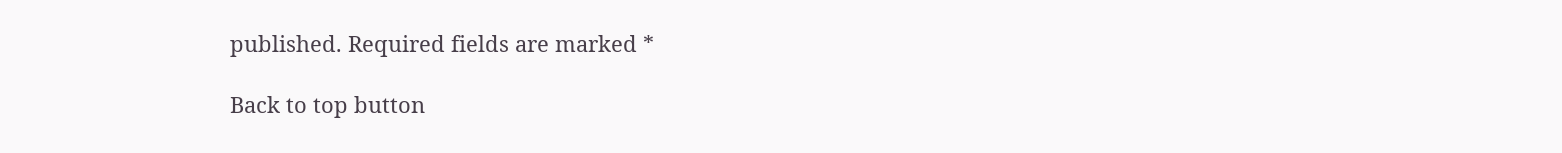published. Required fields are marked *

Back to top button